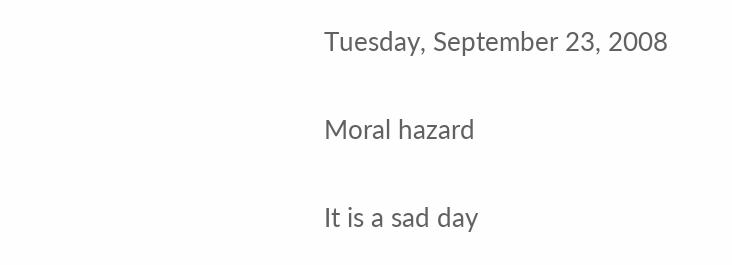Tuesday, September 23, 2008

Moral hazard

It is a sad day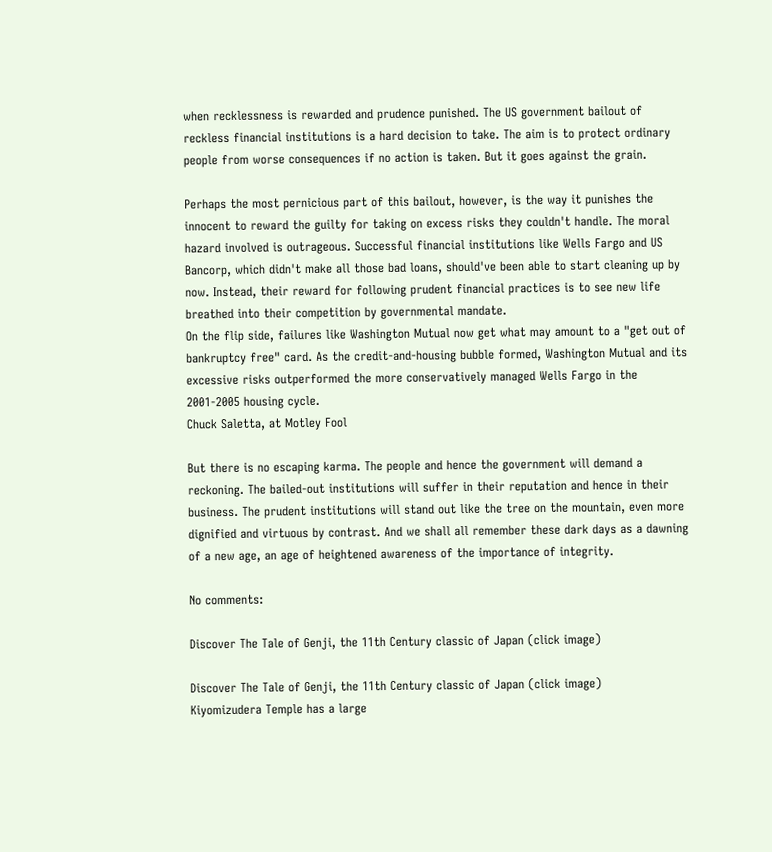when recklessness is rewarded and prudence punished. The US government bailout of reckless financial institutions is a hard decision to take. The aim is to protect ordinary people from worse consequences if no action is taken. But it goes against the grain.

Perhaps the most pernicious part of this bailout, however, is the way it punishes the innocent to reward the guilty for taking on excess risks they couldn't handle. The moral hazard involved is outrageous. Successful financial institutions like Wells Fargo and US Bancorp, which didn't make all those bad loans, should've been able to start cleaning up by now. Instead, their reward for following prudent financial practices is to see new life breathed into their competition by governmental mandate.
On the flip side, failures like Washington Mutual now get what may amount to a "get out of bankruptcy free" card. As the credit-and-housing bubble formed, Washington Mutual and its excessive risks outperformed the more conservatively managed Wells Fargo in the 2001-2005 housing cycle.
Chuck Saletta, at Motley Fool

But there is no escaping karma. The people and hence the government will demand a reckoning. The bailed-out institutions will suffer in their reputation and hence in their business. The prudent institutions will stand out like the tree on the mountain, even more dignified and virtuous by contrast. And we shall all remember these dark days as a dawning of a new age, an age of heightened awareness of the importance of integrity.

No comments:

Discover The Tale of Genji, the 11th Century classic of Japan (click image)

Discover The Tale of Genji, the 11th Century classic of Japan (click image)
Kiyomizudera Temple has a large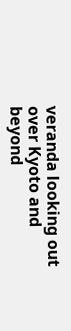veranda looking out over Kyoto and beyond